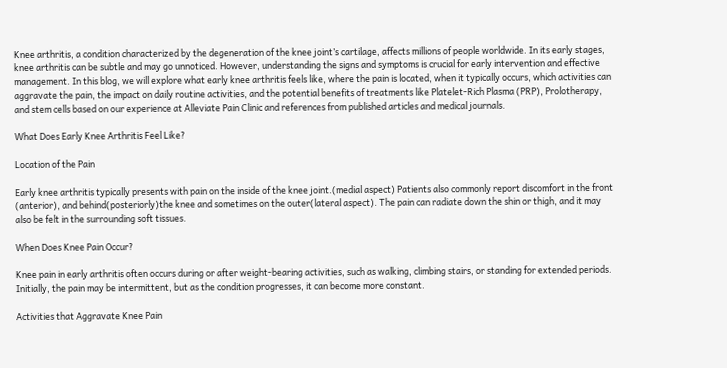Knee arthritis, a condition characterized by the degeneration of the knee joint’s cartilage, affects millions of people worldwide. In its early stages, knee arthritis can be subtle and may go unnoticed. However, understanding the signs and symptoms is crucial for early intervention and effective management. In this blog, we will explore what early knee arthritis feels like, where the pain is located, when it typically occurs, which activities can aggravate the pain, the impact on daily routine activities, and the potential benefits of treatments like Platelet-Rich Plasma (PRP), Prolotherapy, and stem cells based on our experience at Alleviate Pain Clinic and references from published articles and medical journals.

What Does Early Knee Arthritis Feel Like?

Location of the Pain

Early knee arthritis typically presents with pain on the inside of the knee joint.(medial aspect) Patients also commonly report discomfort in the front (anterior), and behind(posteriorly)the knee and sometimes on the outer(lateral aspect). The pain can radiate down the shin or thigh, and it may also be felt in the surrounding soft tissues.

When Does Knee Pain Occur?

Knee pain in early arthritis often occurs during or after weight-bearing activities, such as walking, climbing stairs, or standing for extended periods. Initially, the pain may be intermittent, but as the condition progresses, it can become more constant.

Activities that Aggravate Knee Pain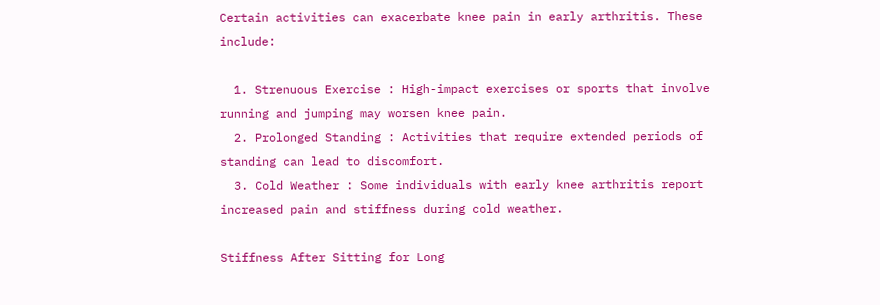Certain activities can exacerbate knee pain in early arthritis. These include:

  1. Strenuous Exercise : High-impact exercises or sports that involve running and jumping may worsen knee pain.
  2. Prolonged Standing : Activities that require extended periods of standing can lead to discomfort.
  3. Cold Weather : Some individuals with early knee arthritis report increased pain and stiffness during cold weather.

Stiffness After Sitting for Long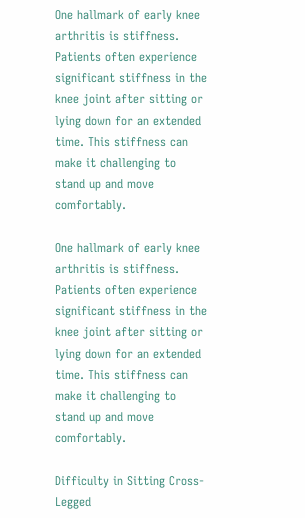One hallmark of early knee arthritis is stiffness. Patients often experience significant stiffness in the knee joint after sitting or lying down for an extended time. This stiffness can make it challenging to stand up and move comfortably.

One hallmark of early knee arthritis is stiffness. Patients often experience significant stiffness in the knee joint after sitting or lying down for an extended time. This stiffness can make it challenging to stand up and move comfortably.

Difficulty in Sitting Cross-Legged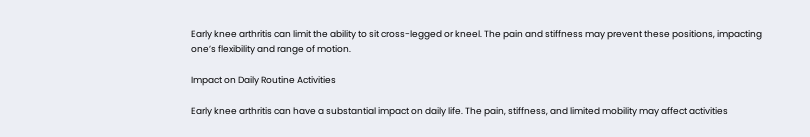Early knee arthritis can limit the ability to sit cross-legged or kneel. The pain and stiffness may prevent these positions, impacting one’s flexibility and range of motion.

Impact on Daily Routine Activities

Early knee arthritis can have a substantial impact on daily life. The pain, stiffness, and limited mobility may affect activities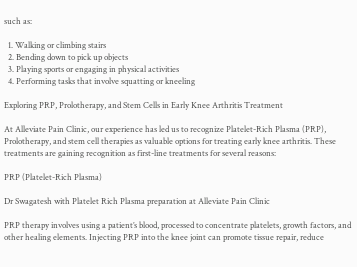such as:

  1. Walking or climbing stairs
  2. Bending down to pick up objects
  3. Playing sports or engaging in physical activities
  4. Performing tasks that involve squatting or kneeling

Exploring PRP, Prolotherapy, and Stem Cells in Early Knee Arthritis Treatment

At Alleviate Pain Clinic, our experience has led us to recognize Platelet-Rich Plasma (PRP), Prolotherapy, and stem cell therapies as valuable options for treating early knee arthritis. These treatments are gaining recognition as first-line treatments for several reasons:

PRP (Platelet-Rich Plasma)

Dr Swagatesh with Platelet Rich Plasma preparation at Alleviate Pain Clinic

PRP therapy involves using a patient’s blood, processed to concentrate platelets, growth factors, and other healing elements. Injecting PRP into the knee joint can promote tissue repair, reduce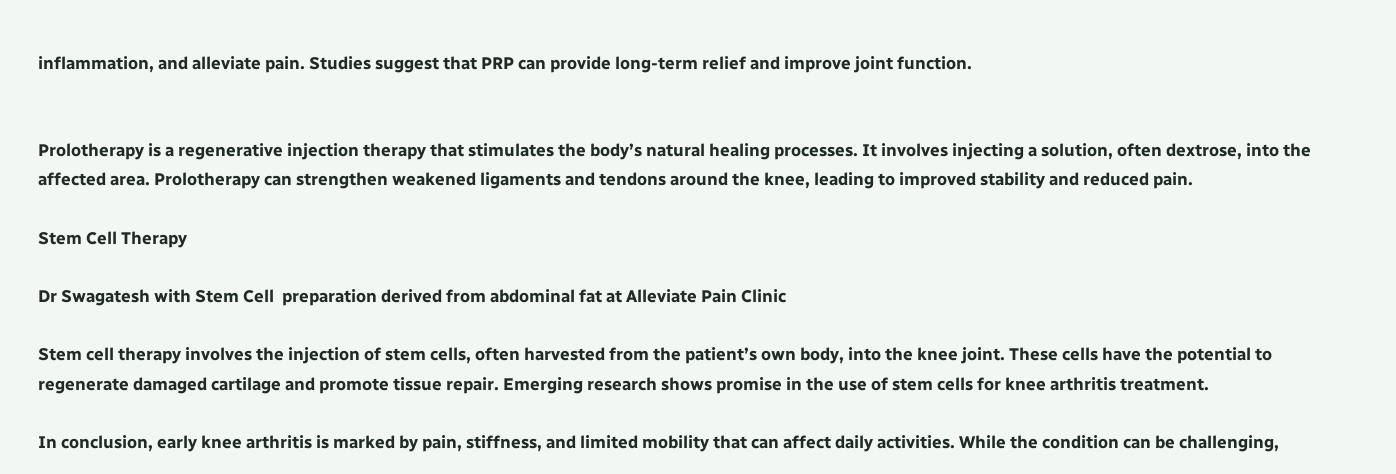inflammation, and alleviate pain. Studies suggest that PRP can provide long-term relief and improve joint function.


Prolotherapy is a regenerative injection therapy that stimulates the body’s natural healing processes. It involves injecting a solution, often dextrose, into the affected area. Prolotherapy can strengthen weakened ligaments and tendons around the knee, leading to improved stability and reduced pain.

Stem Cell Therapy

Dr Swagatesh with Stem Cell  preparation derived from abdominal fat at Alleviate Pain Clinic

Stem cell therapy involves the injection of stem cells, often harvested from the patient’s own body, into the knee joint. These cells have the potential to regenerate damaged cartilage and promote tissue repair. Emerging research shows promise in the use of stem cells for knee arthritis treatment.

In conclusion, early knee arthritis is marked by pain, stiffness, and limited mobility that can affect daily activities. While the condition can be challenging,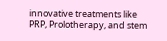innovative treatments like PRP, Prolotherapy, and stem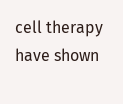cell therapy have shown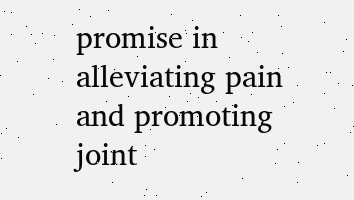promise in alleviating pain and promoting joint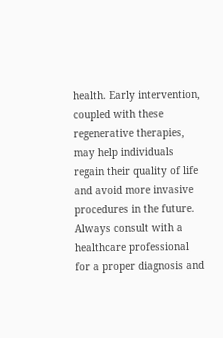health. Early intervention, coupled with these regenerative therapies, may help individuals regain their quality of life and avoid more invasive procedures in the future. Always consult with a healthcare professional for a proper diagnosis and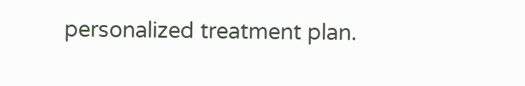personalized treatment plan.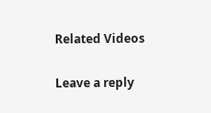Related Videos

Leave a reply